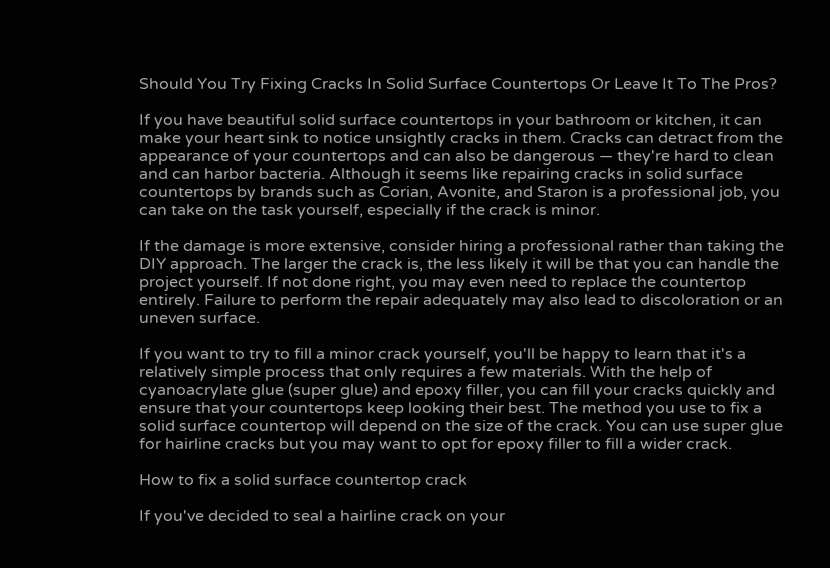Should You Try Fixing Cracks In Solid Surface Countertops Or Leave It To The Pros?

If you have beautiful solid surface countertops in your bathroom or kitchen, it can make your heart sink to notice unsightly cracks in them. Cracks can detract from the appearance of your countertops and can also be dangerous — they're hard to clean and can harbor bacteria. Although it seems like repairing cracks in solid surface countertops by brands such as Corian, Avonite, and Staron is a professional job, you can take on the task yourself, especially if the crack is minor.

If the damage is more extensive, consider hiring a professional rather than taking the DIY approach. The larger the crack is, the less likely it will be that you can handle the project yourself. If not done right, you may even need to replace the countertop entirely. Failure to perform the repair adequately may also lead to discoloration or an uneven surface.

If you want to try to fill a minor crack yourself, you'll be happy to learn that it's a relatively simple process that only requires a few materials. With the help of cyanoacrylate glue (super glue) and epoxy filler, you can fill your cracks quickly and ensure that your countertops keep looking their best. The method you use to fix a solid surface countertop will depend on the size of the crack. You can use super glue for hairline cracks but you may want to opt for epoxy filler to fill a wider crack.

How to fix a solid surface countertop crack

If you've decided to seal a hairline crack on your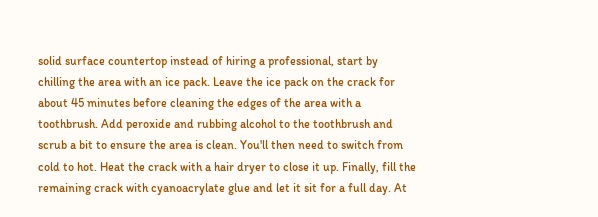solid surface countertop instead of hiring a professional, start by chilling the area with an ice pack. Leave the ice pack on the crack for about 45 minutes before cleaning the edges of the area with a toothbrush. Add peroxide and rubbing alcohol to the toothbrush and scrub a bit to ensure the area is clean. You'll then need to switch from cold to hot. Heat the crack with a hair dryer to close it up. Finally, fill the remaining crack with cyanoacrylate glue and let it sit for a full day. At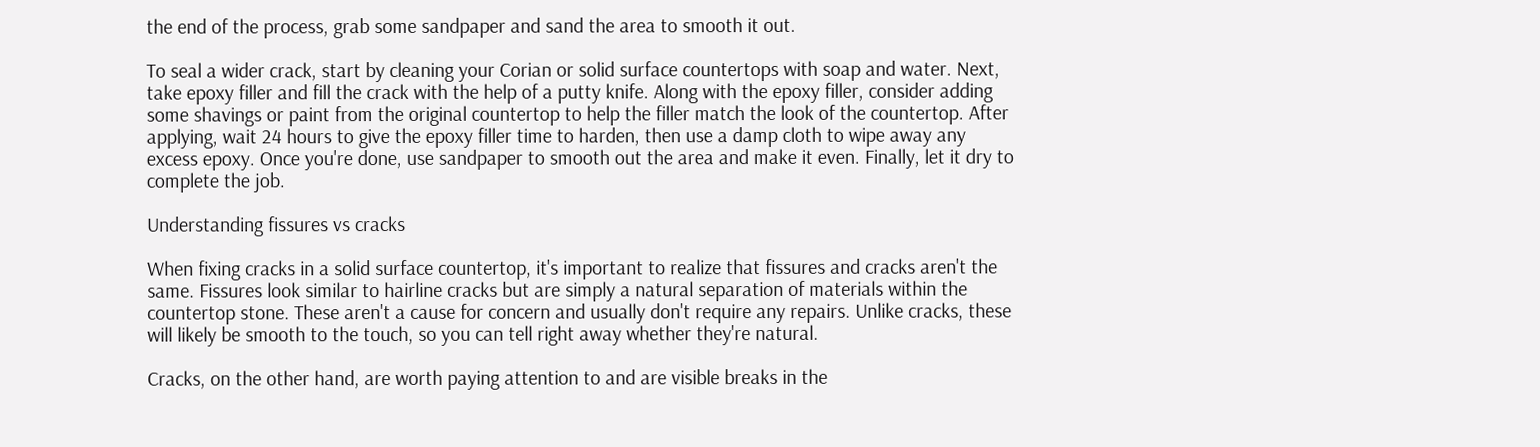the end of the process, grab some sandpaper and sand the area to smooth it out.

To seal a wider crack, start by cleaning your Corian or solid surface countertops with soap and water. Next, take epoxy filler and fill the crack with the help of a putty knife. Along with the epoxy filler, consider adding some shavings or paint from the original countertop to help the filler match the look of the countertop. After applying, wait 24 hours to give the epoxy filler time to harden, then use a damp cloth to wipe away any excess epoxy. Once you're done, use sandpaper to smooth out the area and make it even. Finally, let it dry to complete the job.

Understanding fissures vs cracks

When fixing cracks in a solid surface countertop, it's important to realize that fissures and cracks aren't the same. Fissures look similar to hairline cracks but are simply a natural separation of materials within the countertop stone. These aren't a cause for concern and usually don't require any repairs. Unlike cracks, these will likely be smooth to the touch, so you can tell right away whether they're natural.

Cracks, on the other hand, are worth paying attention to and are visible breaks in the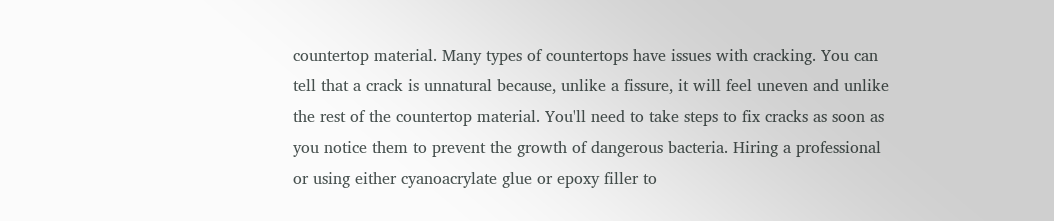countertop material. Many types of countertops have issues with cracking. You can tell that a crack is unnatural because, unlike a fissure, it will feel uneven and unlike the rest of the countertop material. You'll need to take steps to fix cracks as soon as you notice them to prevent the growth of dangerous bacteria. Hiring a professional or using either cyanoacrylate glue or epoxy filler to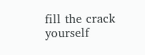fill the crack yourself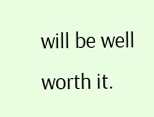will be well worth it.